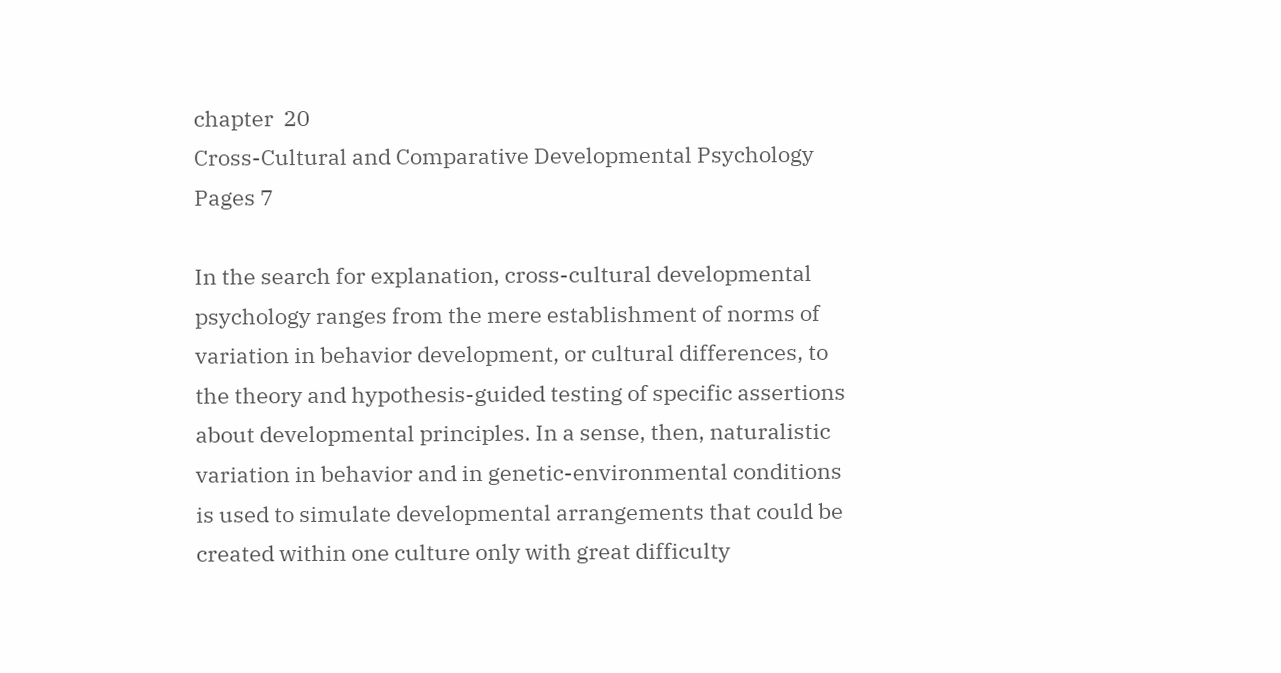chapter  20
Cross-Cultural and Comparative Developmental Psychology
Pages 7

In the search for explanation, cross-cultural developmental psychology ranges from the mere establishment of norms of variation in behavior development, or cultural differences, to the theory and hypothesis-guided testing of specific assertions about developmental principles. In a sense, then, naturalistic variation in behavior and in genetic-environmental conditions is used to simulate developmental arrangements that could be created within one culture only with great difficulty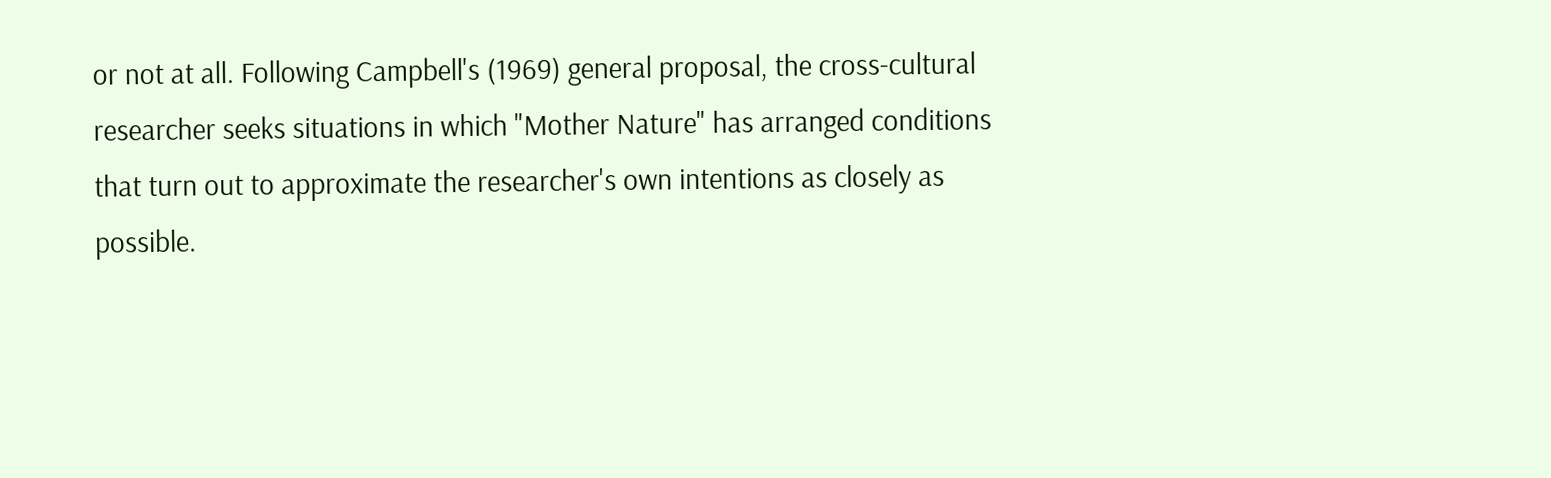or not at all. Following Campbell's (1969) general proposal, the cross-cultural researcher seeks situations in which "Mother Nature" has arranged conditions that turn out to approximate the researcher's own intentions as closely as possible.